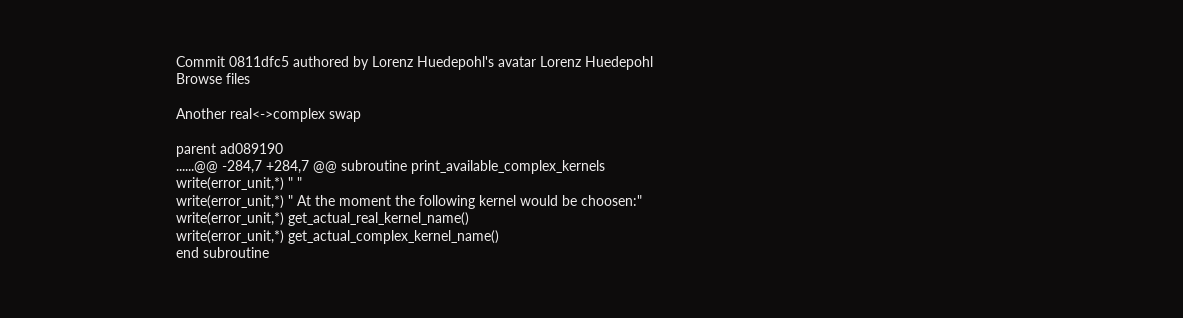Commit 0811dfc5 authored by Lorenz Huedepohl's avatar Lorenz Huedepohl
Browse files

Another real<->complex swap

parent ad089190
......@@ -284,7 +284,7 @@ subroutine print_available_complex_kernels
write(error_unit,*) " "
write(error_unit,*) " At the moment the following kernel would be choosen:"
write(error_unit,*) get_actual_real_kernel_name()
write(error_unit,*) get_actual_complex_kernel_name()
end subroutine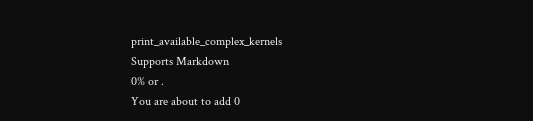print_available_complex_kernels
Supports Markdown
0% or .
You are about to add 0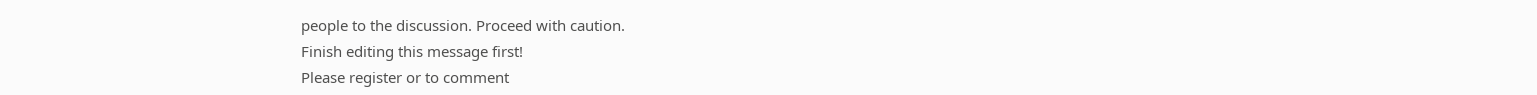people to the discussion. Proceed with caution.
Finish editing this message first!
Please register or to comment